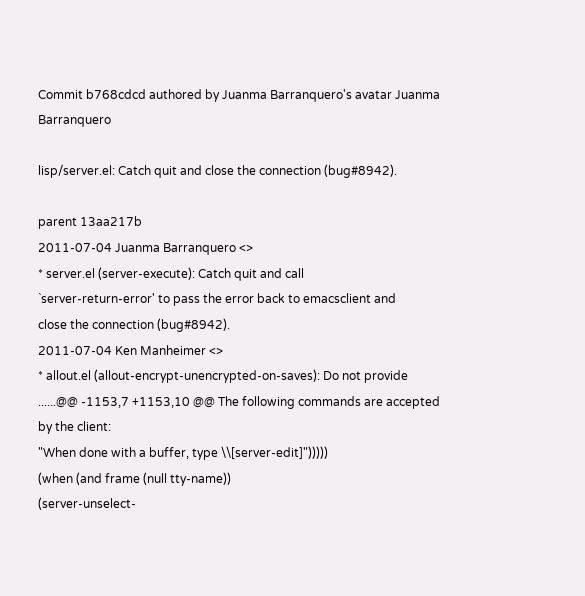Commit b768cdcd authored by Juanma Barranquero's avatar Juanma Barranquero

lisp/server.el: Catch quit and close the connection (bug#8942).

parent 13aa217b
2011-07-04 Juanma Barranquero <>
* server.el (server-execute): Catch quit and call
`server-return-error' to pass the error back to emacsclient and
close the connection (bug#8942).
2011-07-04 Ken Manheimer <>
* allout.el (allout-encrypt-unencrypted-on-saves): Do not provide
......@@ -1153,7 +1153,10 @@ The following commands are accepted by the client:
"When done with a buffer, type \\[server-edit]")))))
(when (and frame (null tty-name))
(server-unselect-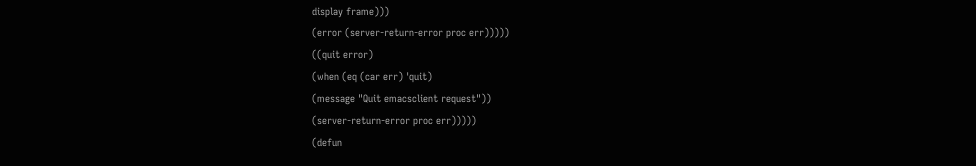display frame)))
(error (server-return-error proc err)))))
((quit error)
(when (eq (car err) 'quit)
(message "Quit emacsclient request"))
(server-return-error proc err)))))
(defun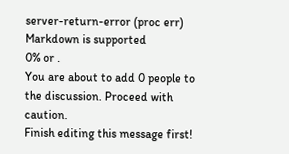server-return-error (proc err)
Markdown is supported
0% or .
You are about to add 0 people to the discussion. Proceed with caution.
Finish editing this message first!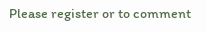Please register or to comment